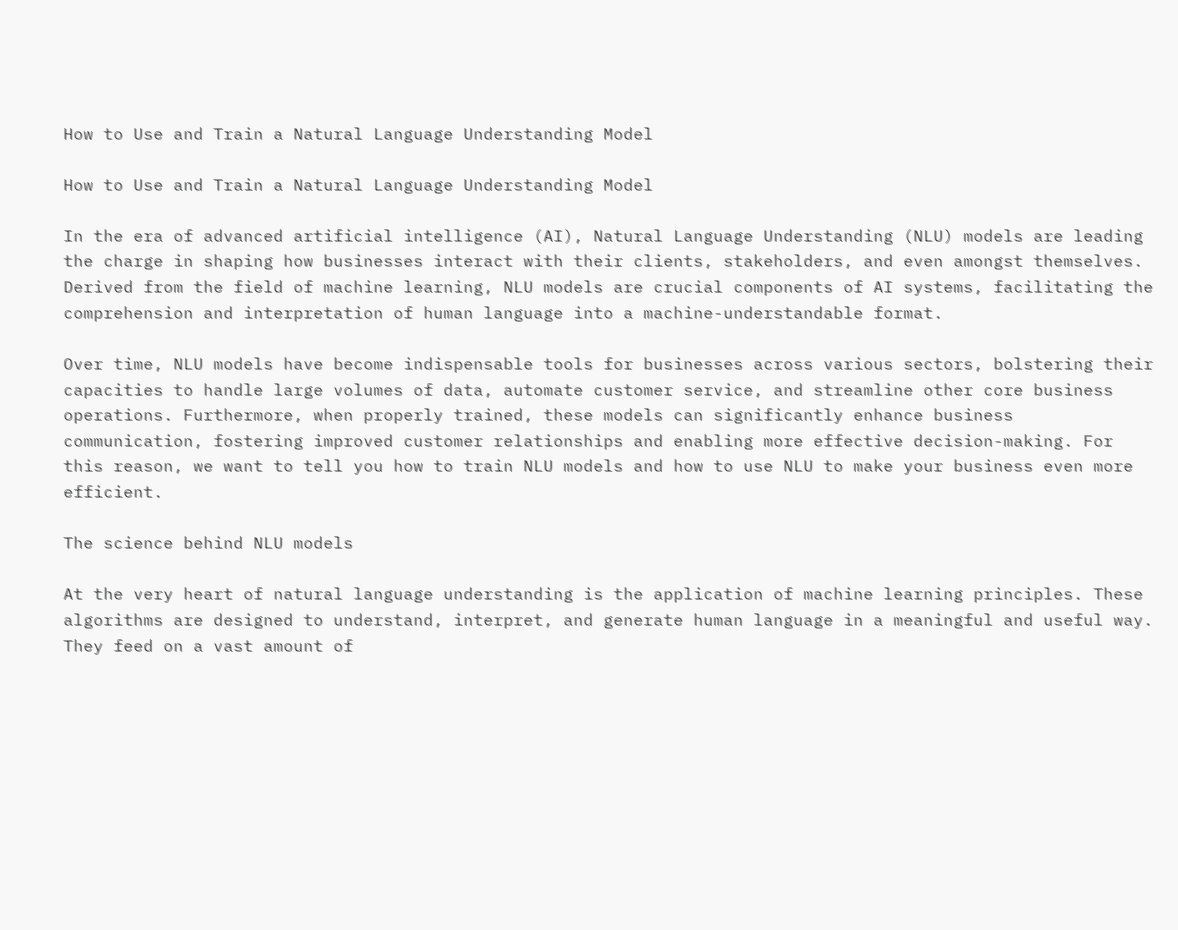How to Use and Train a Natural Language Understanding Model

How to Use and Train a Natural Language Understanding Model

In the era of advanced artificial intelligence (AI), Natural Language Understanding (NLU) models are leading the charge in shaping how businesses interact with their clients, stakeholders, and even amongst themselves. Derived from the field of machine learning, NLU models are crucial components of AI systems, facilitating the comprehension and interpretation of human language into a machine-understandable format.

Over time, NLU models have become indispensable tools for businesses across various sectors, bolstering their capacities to handle large volumes of data, automate customer service, and streamline other core business operations. Furthermore, when properly trained, these models can significantly enhance business communication, fostering improved customer relationships and enabling more effective decision-making. For this reason, we want to tell you how to train NLU models and how to use NLU to make your business even more efficient.

The science behind NLU models

At the very heart of natural language understanding is the application of machine learning principles. These algorithms are designed to understand, interpret, and generate human language in a meaningful and useful way. They feed on a vast amount of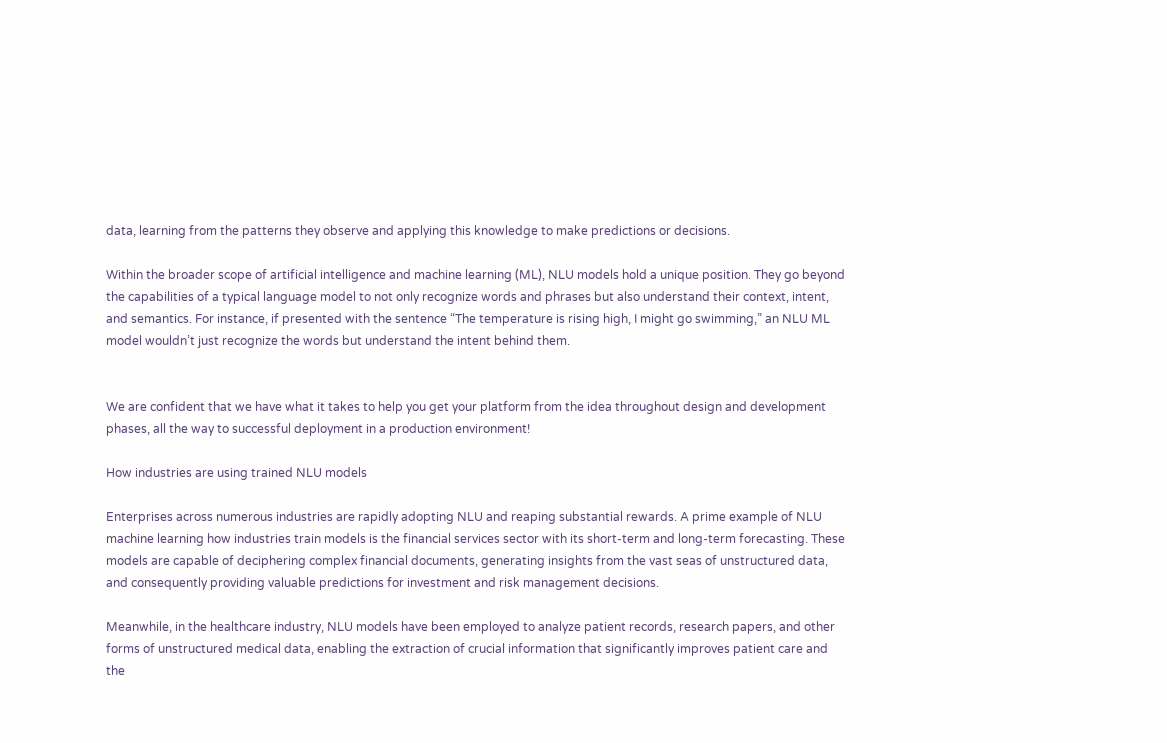data, learning from the patterns they observe and applying this knowledge to make predictions or decisions.

Within the broader scope of artificial intelligence and machine learning (ML), NLU models hold a unique position. They go beyond the capabilities of a typical language model to not only recognize words and phrases but also understand their context, intent, and semantics. For instance, if presented with the sentence “The temperature is rising high, I might go swimming,” an NLU ML model wouldn’t just recognize the words but understand the intent behind them.


We are confident that we have what it takes to help you get your platform from the idea throughout design and development phases, all the way to successful deployment in a production environment!

How industries are using trained NLU models

Enterprises across numerous industries are rapidly adopting NLU and reaping substantial rewards. A prime example of NLU machine learning how industries train models is the financial services sector with its short-term and long-term forecasting. These models are capable of deciphering complex financial documents, generating insights from the vast seas of unstructured data, and consequently providing valuable predictions for investment and risk management decisions.

Meanwhile, in the healthcare industry, NLU models have been employed to analyze patient records, research papers, and other forms of unstructured medical data, enabling the extraction of crucial information that significantly improves patient care and the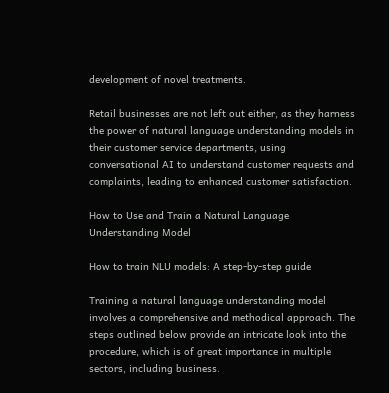development of novel treatments.

Retail businesses are not left out either, as they harness the power of natural language understanding models in their customer service departments, using conversational AI to understand customer requests and complaints, leading to enhanced customer satisfaction.

How to Use and Train a Natural Language Understanding Model

How to train NLU models: A step-by-step guide

Training a natural language understanding model involves a comprehensive and methodical approach. The steps outlined below provide an intricate look into the procedure, which is of great importance in multiple sectors, including business.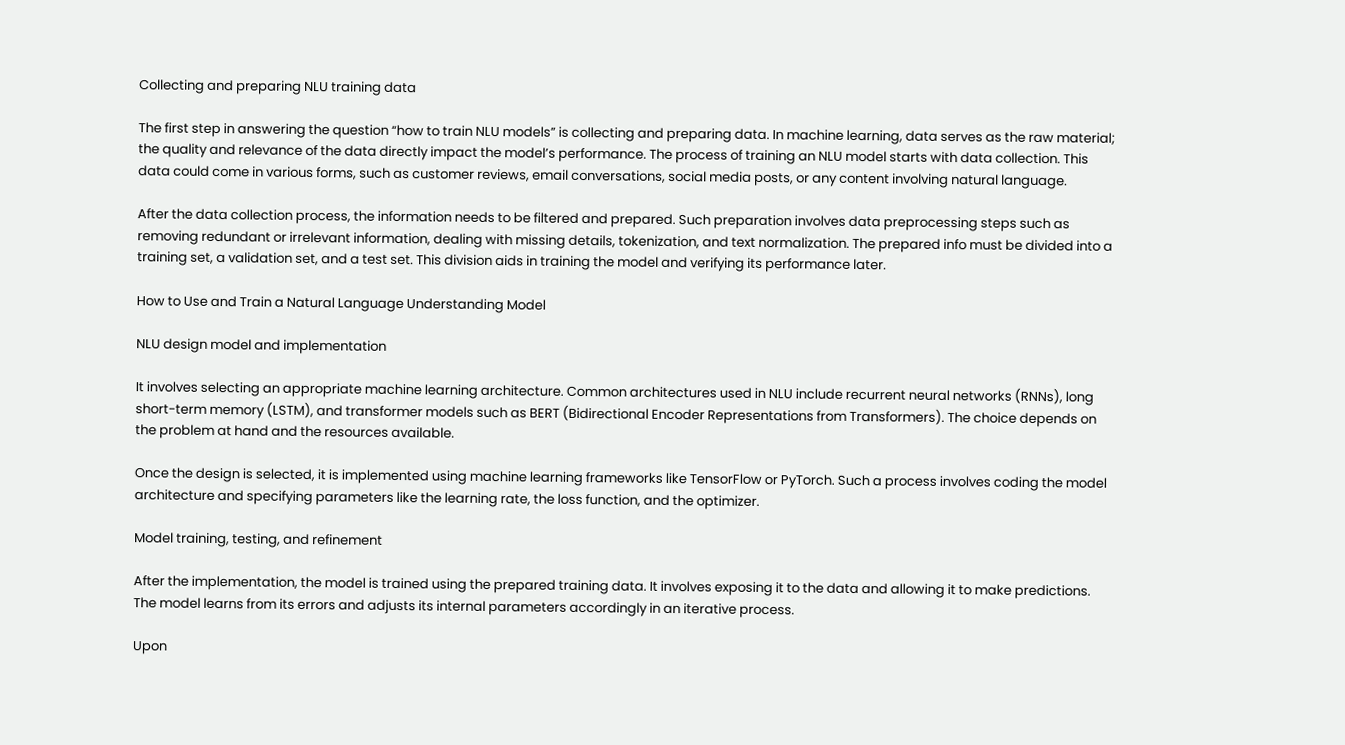Collecting and preparing NLU training data

The first step in answering the question “how to train NLU models” is collecting and preparing data. In machine learning, data serves as the raw material; the quality and relevance of the data directly impact the model’s performance. The process of training an NLU model starts with data collection. This data could come in various forms, such as customer reviews, email conversations, social media posts, or any content involving natural language.

After the data collection process, the information needs to be filtered and prepared. Such preparation involves data preprocessing steps such as removing redundant or irrelevant information, dealing with missing details, tokenization, and text normalization. The prepared info must be divided into a training set, a validation set, and a test set. This division aids in training the model and verifying its performance later.

How to Use and Train a Natural Language Understanding Model

NLU design model and implementation

It involves selecting an appropriate machine learning architecture. Common architectures used in NLU include recurrent neural networks (RNNs), long short-term memory (LSTM), and transformer models such as BERT (Bidirectional Encoder Representations from Transformers). The choice depends on the problem at hand and the resources available.

Once the design is selected, it is implemented using machine learning frameworks like TensorFlow or PyTorch. Such a process involves coding the model architecture and specifying parameters like the learning rate, the loss function, and the optimizer.

Model training, testing, and refinement

After the implementation, the model is trained using the prepared training data. It involves exposing it to the data and allowing it to make predictions. The model learns from its errors and adjusts its internal parameters accordingly in an iterative process.

Upon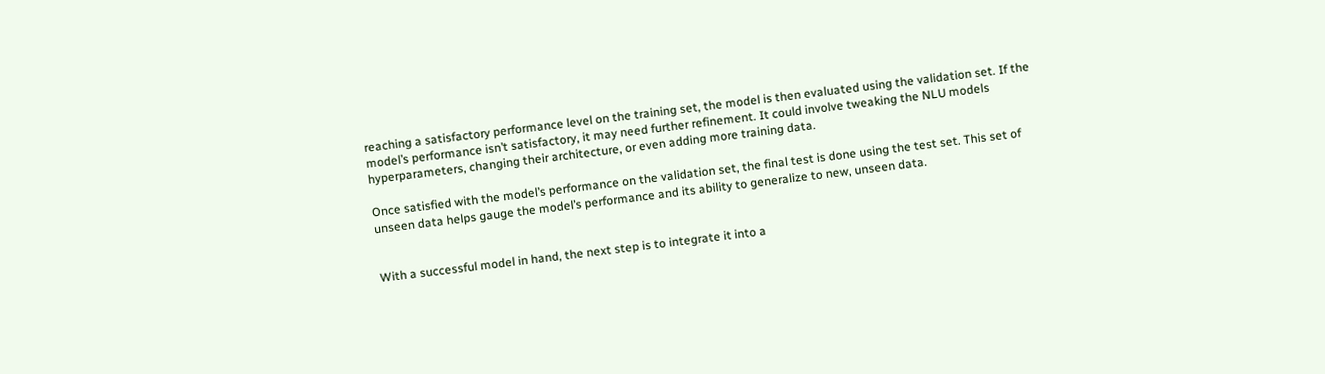reaching a satisfactory performance level on the training set, the model is then evaluated using the validation set. If the model’s performance isn’t satisfactory, it may need further refinement. It could involve tweaking the NLU models hyperparameters, changing their architecture, or even adding more training data.

Once satisfied with the model’s performance on the validation set, the final test is done using the test set. This set of unseen data helps gauge the model’s performance and its ability to generalize to new, unseen data.


With a successful model in hand, the next step is to integrate it into a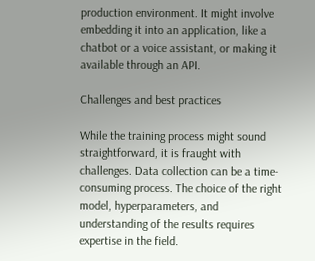production environment. It might involve embedding it into an application, like a chatbot or a voice assistant, or making it available through an API.

Challenges and best practices

While the training process might sound straightforward, it is fraught with challenges. Data collection can be a time-consuming process. The choice of the right model, hyperparameters, and understanding of the results requires expertise in the field.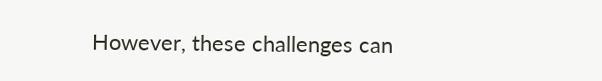However, these challenges can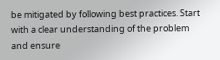be mitigated by following best practices. Start with a clear understanding of the problem and ensure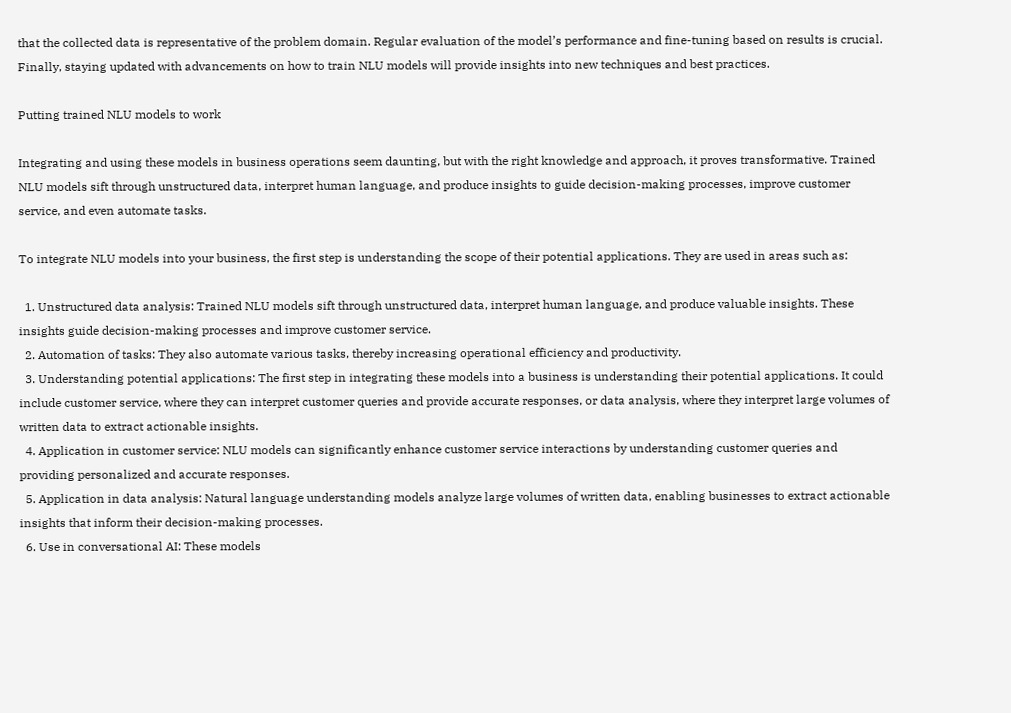that the collected data is representative of the problem domain. Regular evaluation of the model’s performance and fine-tuning based on results is crucial. Finally, staying updated with advancements on how to train NLU models will provide insights into new techniques and best practices.

Putting trained NLU models to work

Integrating and using these models in business operations seem daunting, but with the right knowledge and approach, it proves transformative. Trained NLU models sift through unstructured data, interpret human language, and produce insights to guide decision-making processes, improve customer service, and even automate tasks.

To integrate NLU models into your business, the first step is understanding the scope of their potential applications. They are used in areas such as:

  1. Unstructured data analysis: Trained NLU models sift through unstructured data, interpret human language, and produce valuable insights. These insights guide decision-making processes and improve customer service.
  2. Automation of tasks: They also automate various tasks, thereby increasing operational efficiency and productivity.
  3. Understanding potential applications: The first step in integrating these models into a business is understanding their potential applications. It could include customer service, where they can interpret customer queries and provide accurate responses, or data analysis, where they interpret large volumes of written data to extract actionable insights.
  4. Application in customer service: NLU models can significantly enhance customer service interactions by understanding customer queries and providing personalized and accurate responses.
  5. Application in data analysis: Natural language understanding models analyze large volumes of written data, enabling businesses to extract actionable insights that inform their decision-making processes.
  6. Use in conversational AI: These models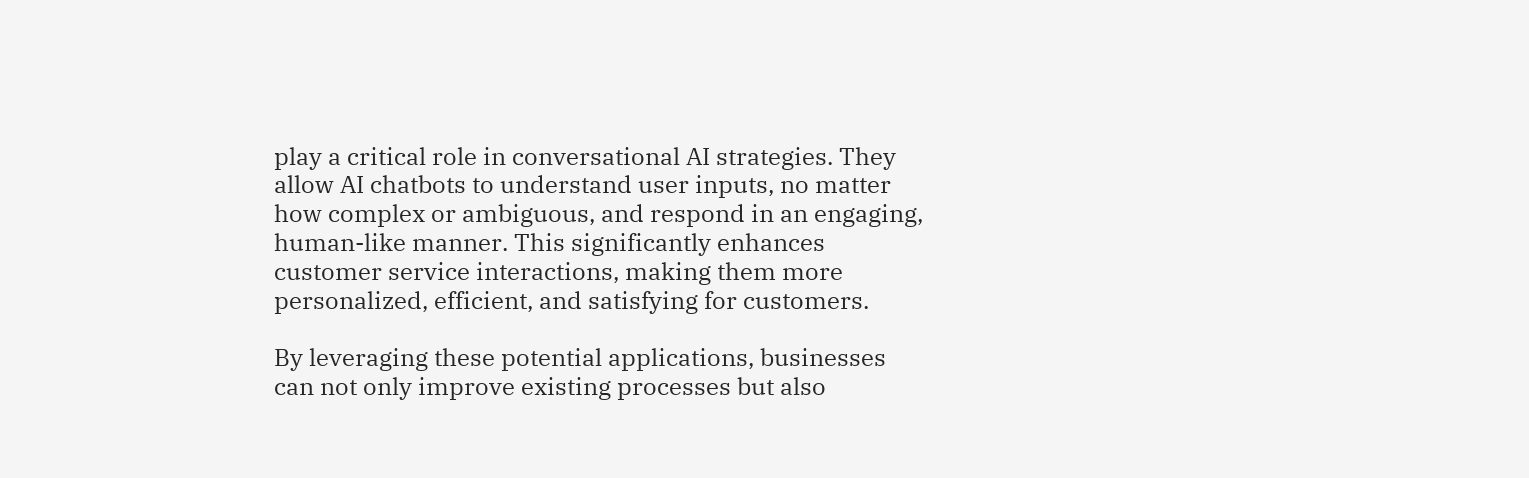play a critical role in conversational AI strategies. They allow AI chatbots to understand user inputs, no matter how complex or ambiguous, and respond in an engaging, human-like manner. This significantly enhances customer service interactions, making them more personalized, efficient, and satisfying for customers.

By leveraging these potential applications, businesses can not only improve existing processes but also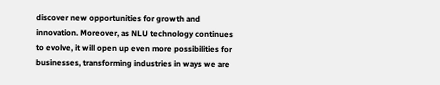discover new opportunities for growth and innovation. Moreover, as NLU technology continues to evolve, it will open up even more possibilities for businesses, transforming industries in ways we are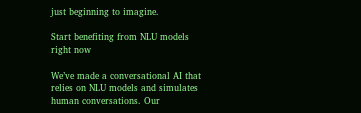just beginning to imagine.

Start benefiting from NLU models right now

We’ve made a conversational AI that relies on NLU models and simulates human conversations. Our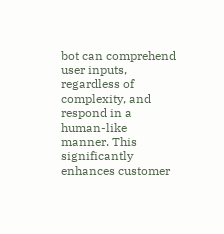bot can comprehend user inputs, regardless of complexity, and respond in a human-like manner. This significantly enhances customer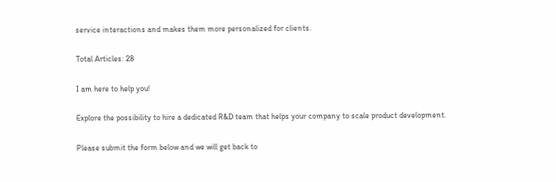service interactions and makes them more personalized for clients.

Total Articles: 28

I am here to help you!

Explore the possibility to hire a dedicated R&D team that helps your company to scale product development.

Please submit the form below and we will get back to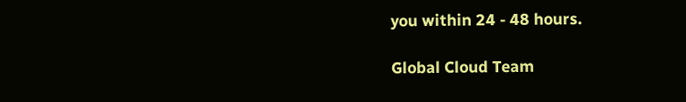you within 24 - 48 hours.

Global Cloud Team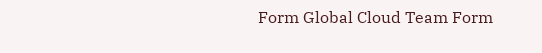Form Global Cloud Team Form